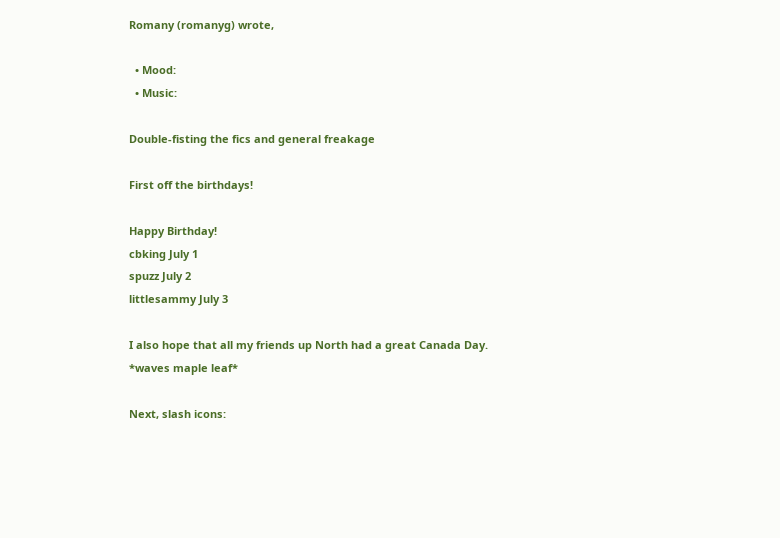Romany (romanyg) wrote,

  • Mood:
  • Music:

Double-fisting the fics and general freakage

First off the birthdays!

Happy Birthday!
cbking July 1
spuzz July 2
littlesammy July 3

I also hope that all my friends up North had a great Canada Day. *waves maple leaf*

Next, slash icons: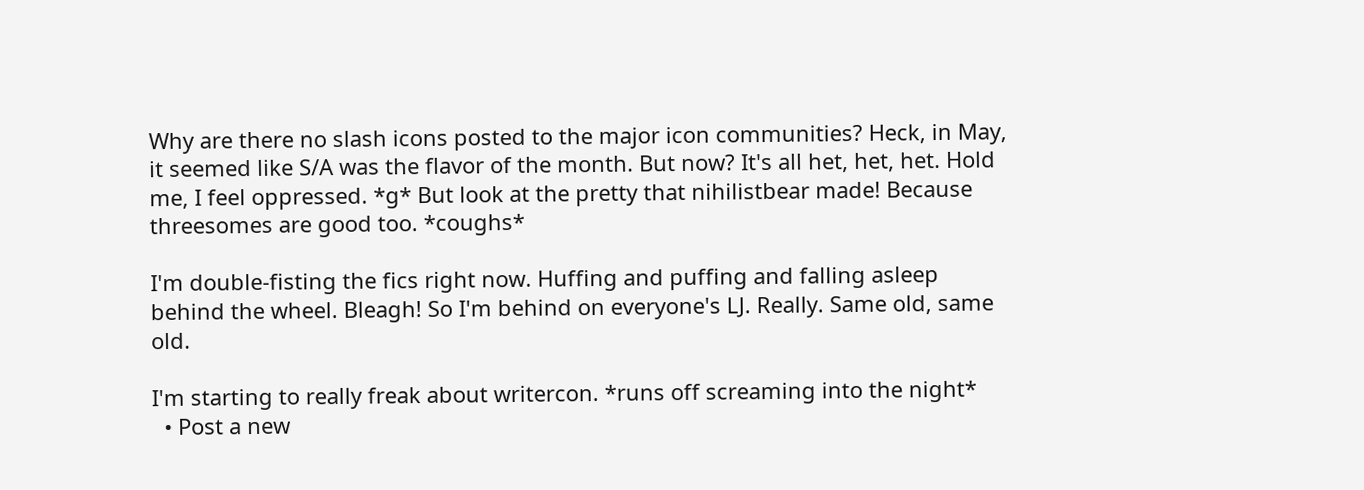Why are there no slash icons posted to the major icon communities? Heck, in May, it seemed like S/A was the flavor of the month. But now? It's all het, het, het. Hold me, I feel oppressed. *g* But look at the pretty that nihilistbear made! Because threesomes are good too. *coughs*

I'm double-fisting the fics right now. Huffing and puffing and falling asleep behind the wheel. Bleagh! So I'm behind on everyone's LJ. Really. Same old, same old.

I'm starting to really freak about writercon. *runs off screaming into the night*
  • Post a new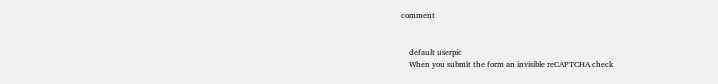comment


    default userpic
    When you submit the form an invisible reCAPTCHA check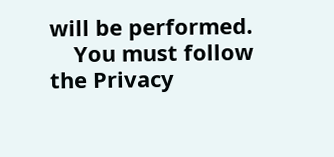will be performed.
    You must follow the Privacy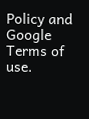Policy and Google Terms of use.